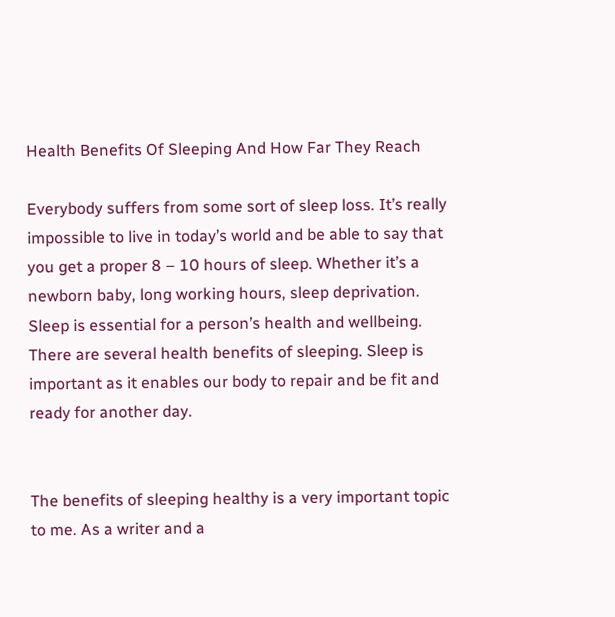Health Benefits Of Sleeping And How Far They Reach

Everybody suffers from some sort of sleep loss. It’s really impossible to live in today’s world and be able to say that you get a proper 8 – 10 hours of sleep. Whether it’s a newborn baby, long working hours, sleep deprivation. Sleep is essential for a person’s health and wellbeing. There are several health benefits of sleeping. Sleep is important as it enables our body to repair and be fit and ready for another day.


The benefits of sleeping healthy is a very important topic to me. As a writer and a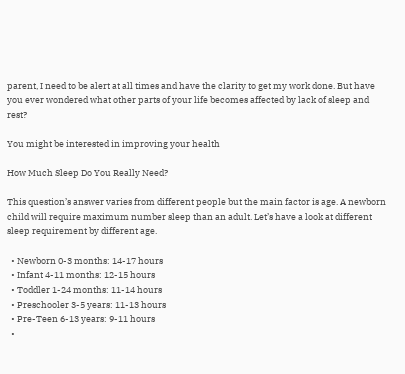parent, I need to be alert at all times and have the clarity to get my work done. But have you ever wondered what other parts of your life becomes affected by lack of sleep and rest?

You might be interested in improving your health

How Much Sleep Do You Really Need?

This question’s answer varies from different people but the main factor is age. A newborn child will require maximum number sleep than an adult. Let’s have a look at different sleep requirement by different age.

  • Newborn 0-3 months: 14-17 hours
  • Infant 4-11 months: 12-15 hours
  • Toddler 1-24 months: 11-14 hours
  • Preschooler 3-5 years: 11-13 hours
  • Pre-Teen 6-13 years: 9-11 hours
  •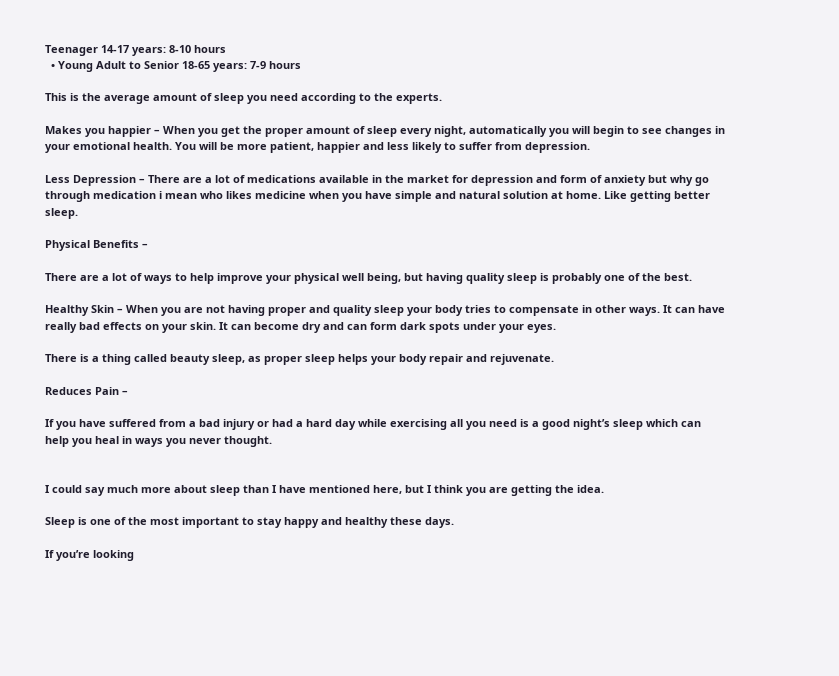Teenager 14-17 years: 8-10 hours
  • Young Adult to Senior 18-65 years: 7-9 hours

This is the average amount of sleep you need according to the experts.

Makes you happier – When you get the proper amount of sleep every night, automatically you will begin to see changes in your emotional health. You will be more patient, happier and less likely to suffer from depression.

Less Depression – There are a lot of medications available in the market for depression and form of anxiety but why go through medication i mean who likes medicine when you have simple and natural solution at home. Like getting better sleep.

Physical Benefits –

There are a lot of ways to help improve your physical well being, but having quality sleep is probably one of the best.

Healthy Skin – When you are not having proper and quality sleep your body tries to compensate in other ways. It can have really bad effects on your skin. It can become dry and can form dark spots under your eyes.

There is a thing called beauty sleep, as proper sleep helps your body repair and rejuvenate.

Reduces Pain –

If you have suffered from a bad injury or had a hard day while exercising all you need is a good night’s sleep which can help you heal in ways you never thought.


I could say much more about sleep than I have mentioned here, but I think you are getting the idea.

Sleep is one of the most important to stay happy and healthy these days.

If you’re looking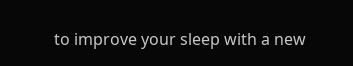to improve your sleep with a new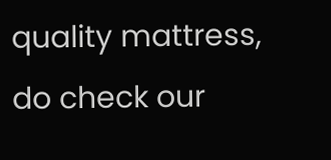quality mattress, do check our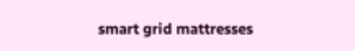smart grid mattresses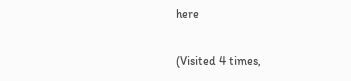here

(Visited 4 times,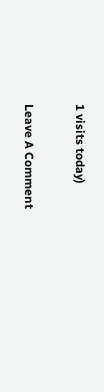1 visits today)

Leave A Comment